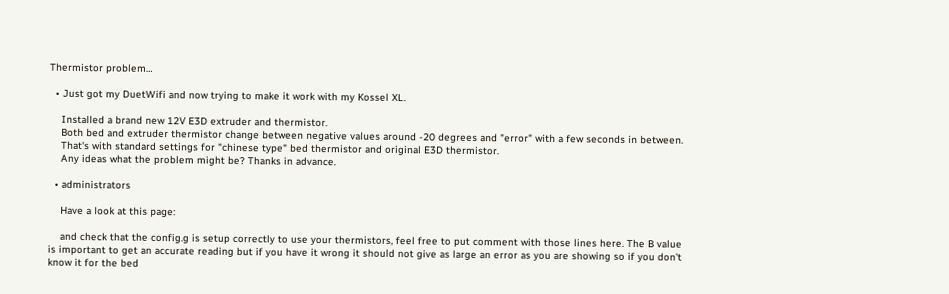Thermistor problem…

  • Just got my DuetWifi and now trying to make it work with my Kossel XL.

    Installed a brand new 12V E3D extruder and thermistor.
    Both bed and extruder thermistor change between negative values around -20 degrees and "error" with a few seconds in between.
    That's with standard settings for "chinese type" bed thermistor and original E3D thermistor.
    Any ideas what the problem might be? Thanks in advance.

  • administrators

    Have a look at this page:

    and check that the config.g is setup correctly to use your thermistors, feel free to put comment with those lines here. The B value is important to get an accurate reading but if you have it wrong it should not give as large an error as you are showing so if you don't know it for the bed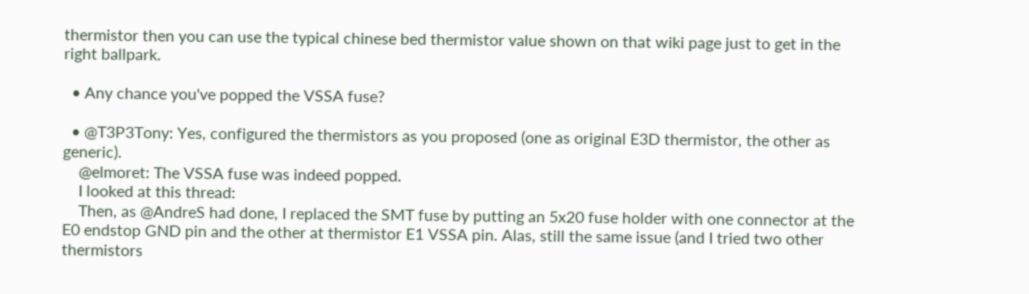thermistor then you can use the typical chinese bed thermistor value shown on that wiki page just to get in the right ballpark.

  • Any chance you've popped the VSSA fuse?

  • @T3P3Tony: Yes, configured the thermistors as you proposed (one as original E3D thermistor, the other as generic).
    @elmoret: The VSSA fuse was indeed popped.
    I looked at this thread:
    Then, as @AndreS had done, I replaced the SMT fuse by putting an 5x20 fuse holder with one connector at the E0 endstop GND pin and the other at thermistor E1 VSSA pin. Alas, still the same issue (and I tried two other thermistors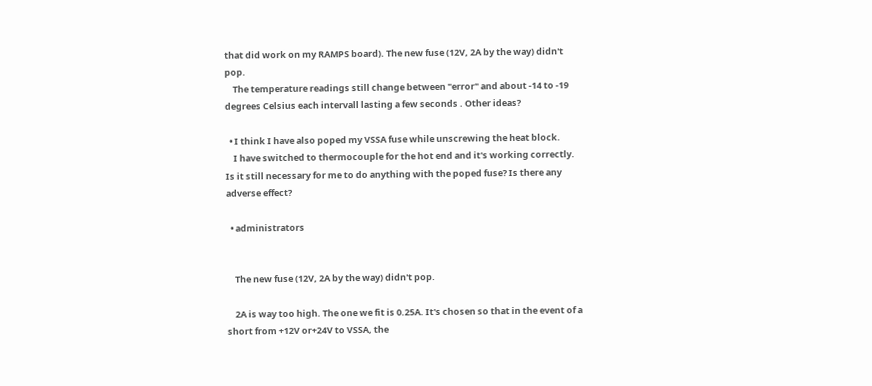that did work on my RAMPS board). The new fuse (12V, 2A by the way) didn't pop.
    The temperature readings still change between "error" and about -14 to -19 degrees Celsius each intervall lasting a few seconds . Other ideas?

  • I think I have also poped my VSSA fuse while unscrewing the heat block.
    I have switched to thermocouple for the hot end and it's working correctly. Is it still necessary for me to do anything with the poped fuse? Is there any adverse effect?

  • administrators


    The new fuse (12V, 2A by the way) didn't pop.

    2A is way too high. The one we fit is 0.25A. It's chosen so that in the event of a short from +12V or+24V to VSSA, the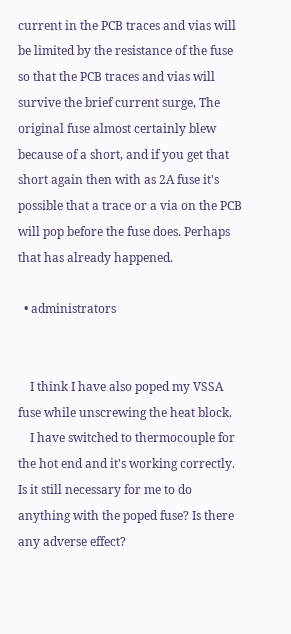current in the PCB traces and vias will be limited by the resistance of the fuse so that the PCB traces and vias will survive the brief current surge, The original fuse almost certainly blew because of a short, and if you get that short again then with as 2A fuse it's possible that a trace or a via on the PCB will pop before the fuse does. Perhaps that has already happened.

  • administrators


    I think I have also poped my VSSA fuse while unscrewing the heat block.
    I have switched to thermocouple for the hot end and it's working correctly. Is it still necessary for me to do anything with the poped fuse? Is there any adverse effect?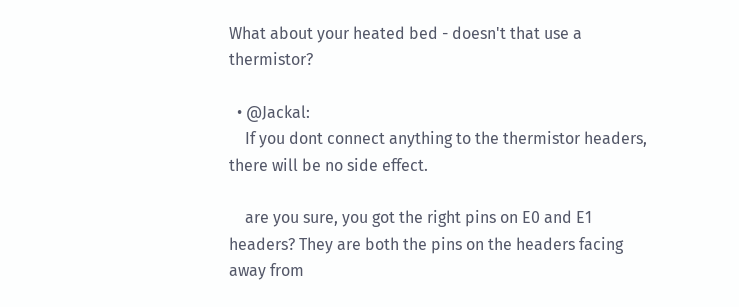What about your heated bed - doesn't that use a thermistor?

  • @Jackal:
    If you dont connect anything to the thermistor headers, there will be no side effect.

    are you sure, you got the right pins on E0 and E1 headers? They are both the pins on the headers facing away from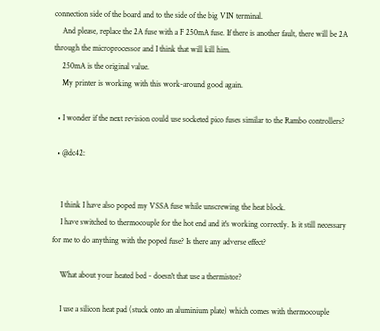connection side of the board and to the side of the big VIN terminal.
    And please, replace the 2A fuse with a F 250mA fuse. If there is another fault, there will be 2A through the microprocessor and I think that will kill him.
    250mA is the original value.
    My printer is working with this work-around good again.

  • I wonder if the next revision could use socketed pico fuses similar to the Rambo controllers?

  • @dc42:


    I think I have also poped my VSSA fuse while unscrewing the heat block.
    I have switched to thermocouple for the hot end and it's working correctly. Is it still necessary for me to do anything with the poped fuse? Is there any adverse effect?

    What about your heated bed - doesn't that use a thermistor?

    I use a silicon heat pad (stuck onto an aluminium plate) which comes with thermocouple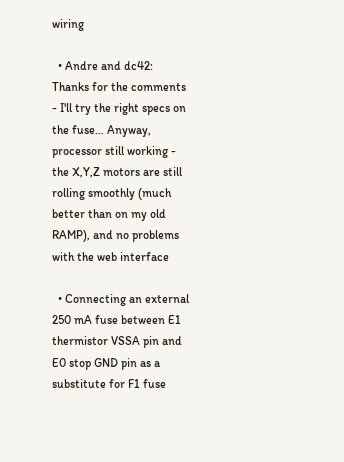wiring

  • Andre and dc42: Thanks for the comments - I'll try the right specs on the fuse… Anyway, processor still working - the X,Y,Z motors are still rolling smoothly (much better than on my old RAMP), and no problems with the web interface

  • Connecting an external 250 mA fuse between E1 thermistor VSSA pin and E0 stop GND pin as a substitute for F1 fuse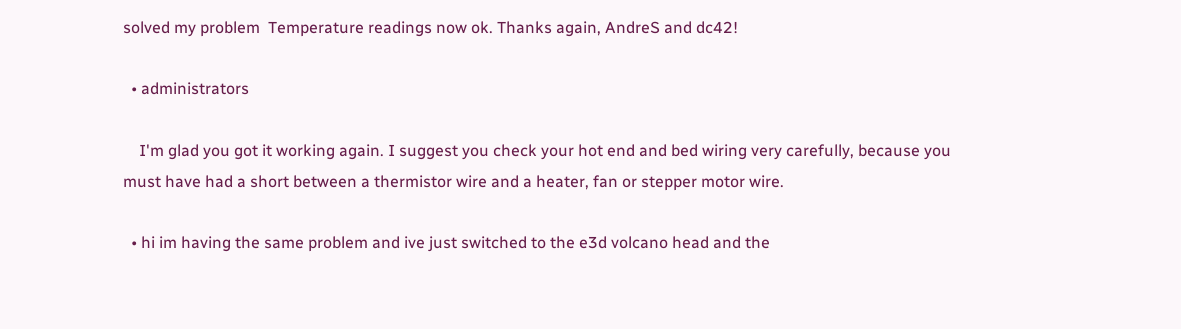solved my problem  Temperature readings now ok. Thanks again, AndreS and dc42!

  • administrators

    I'm glad you got it working again. I suggest you check your hot end and bed wiring very carefully, because you must have had a short between a thermistor wire and a heater, fan or stepper motor wire.

  • hi im having the same problem and ive just switched to the e3d volcano head and the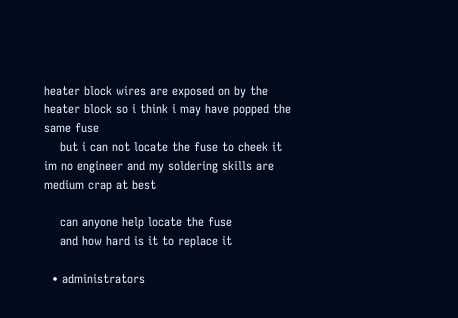heater block wires are exposed on by the heater block so i think i may have popped the same fuse
    but i can not locate the fuse to cheek it im no engineer and my soldering skills are medium crap at best

    can anyone help locate the fuse
    and how hard is it to replace it

  • administrators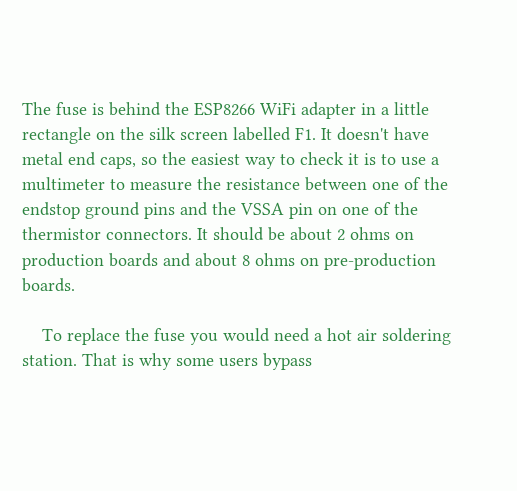The fuse is behind the ESP8266 WiFi adapter in a little rectangle on the silk screen labelled F1. It doesn't have metal end caps, so the easiest way to check it is to use a multimeter to measure the resistance between one of the endstop ground pins and the VSSA pin on one of the thermistor connectors. It should be about 2 ohms on production boards and about 8 ohms on pre-production boards.

    To replace the fuse you would need a hot air soldering station. That is why some users bypass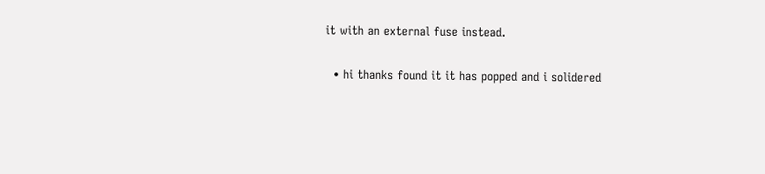it with an external fuse instead.

  • hi thanks found it it has popped and i solidered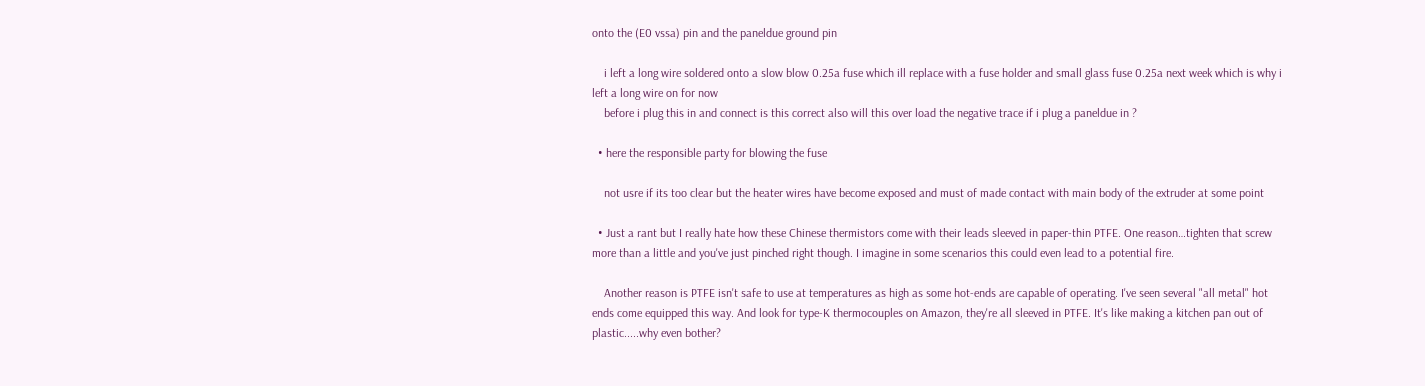onto the (E0 vssa) pin and the paneldue ground pin

    i left a long wire soldered onto a slow blow 0.25a fuse which ill replace with a fuse holder and small glass fuse 0.25a next week which is why i left a long wire on for now
    before i plug this in and connect is this correct also will this over load the negative trace if i plug a paneldue in ?

  • here the responsible party for blowing the fuse

    not usre if its too clear but the heater wires have become exposed and must of made contact with main body of the extruder at some point

  • Just a rant but I really hate how these Chinese thermistors come with their leads sleeved in paper-thin PTFE. One reason…tighten that screw more than a little and you've just pinched right though. I imagine in some scenarios this could even lead to a potential fire.

    Another reason is PTFE isn't safe to use at temperatures as high as some hot-ends are capable of operating. I've seen several "all metal" hot ends come equipped this way. And look for type-K thermocouples on Amazon, they're all sleeved in PTFE. It's like making a kitchen pan out of plastic.....why even bother?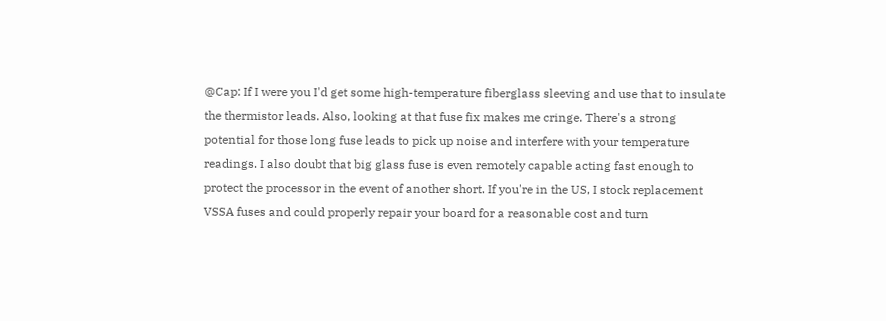@Cap: If I were you I'd get some high-temperature fiberglass sleeving and use that to insulate the thermistor leads. Also, looking at that fuse fix makes me cringe. There's a strong potential for those long fuse leads to pick up noise and interfere with your temperature readings. I also doubt that big glass fuse is even remotely capable acting fast enough to protect the processor in the event of another short. If you're in the US, I stock replacement VSSA fuses and could properly repair your board for a reasonable cost and turn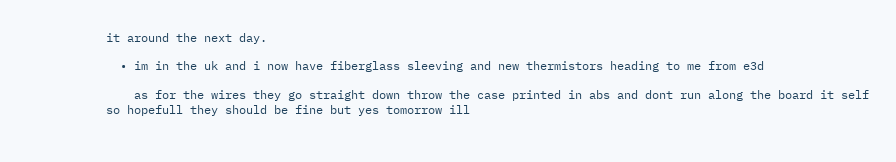it around the next day.

  • im in the uk and i now have fiberglass sleeving and new thermistors heading to me from e3d

    as for the wires they go straight down throw the case printed in abs and dont run along the board it self so hopefull they should be fine but yes tomorrow ill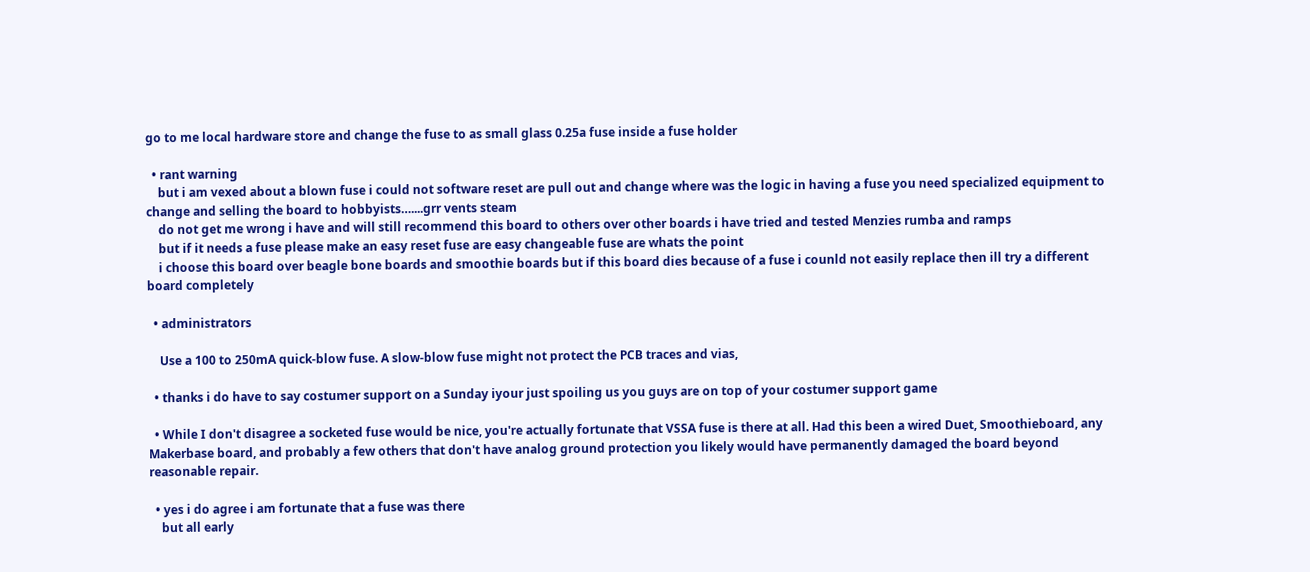go to me local hardware store and change the fuse to as small glass 0.25a fuse inside a fuse holder

  • rant warning
    but i am vexed about a blown fuse i could not software reset are pull out and change where was the logic in having a fuse you need specialized equipment to change and selling the board to hobbyists…....grr vents steam
    do not get me wrong i have and will still recommend this board to others over other boards i have tried and tested Menzies rumba and ramps
    but if it needs a fuse please make an easy reset fuse are easy changeable fuse are whats the point
    i choose this board over beagle bone boards and smoothie boards but if this board dies because of a fuse i counld not easily replace then ill try a different board completely

  • administrators

    Use a 100 to 250mA quick-blow fuse. A slow-blow fuse might not protect the PCB traces and vias,

  • thanks i do have to say costumer support on a Sunday iyour just spoiling us you guys are on top of your costumer support game

  • While I don't disagree a socketed fuse would be nice, you're actually fortunate that VSSA fuse is there at all. Had this been a wired Duet, Smoothieboard, any Makerbase board, and probably a few others that don't have analog ground protection you likely would have permanently damaged the board beyond reasonable repair.

  • yes i do agree i am fortunate that a fuse was there
    but all early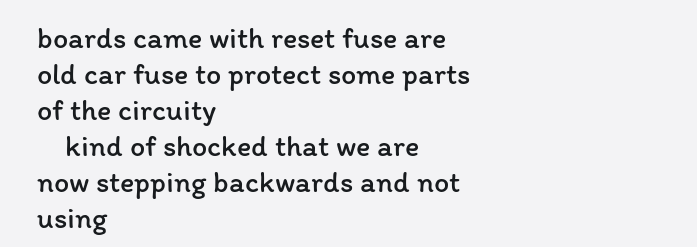boards came with reset fuse are old car fuse to protect some parts of the circuity
    kind of shocked that we are now stepping backwards and not using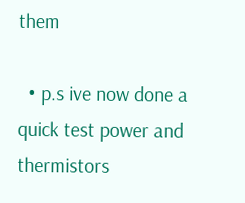them

  • p.s ive now done a quick test power and thermistors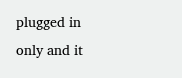plugged in only and it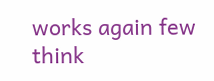works again few think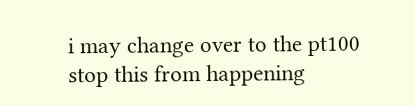i may change over to the pt100 stop this from happening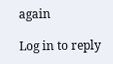again

Log in to reply